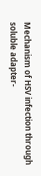Mechanism of HSV infection through soluble adapter-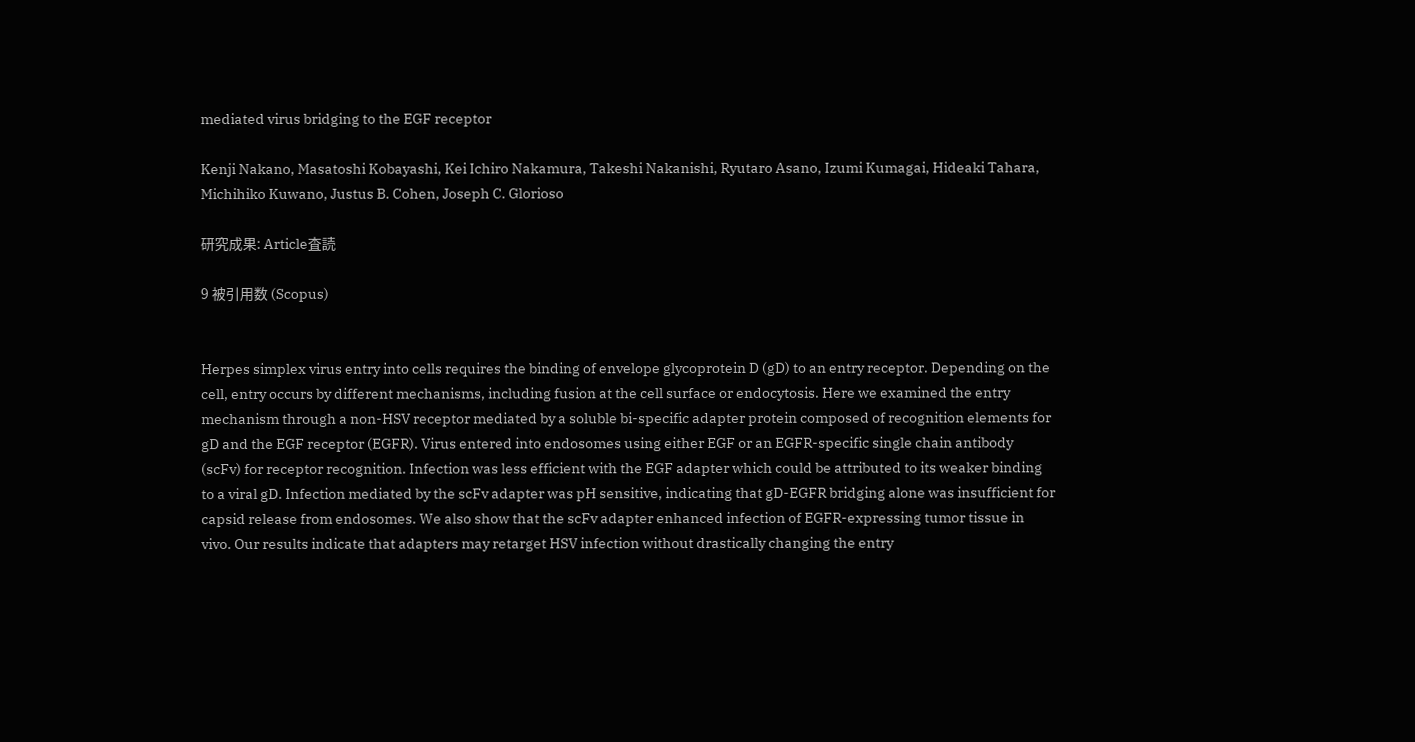mediated virus bridging to the EGF receptor

Kenji Nakano, Masatoshi Kobayashi, Kei Ichiro Nakamura, Takeshi Nakanishi, Ryutaro Asano, Izumi Kumagai, Hideaki Tahara, Michihiko Kuwano, Justus B. Cohen, Joseph C. Glorioso

研究成果: Article査読

9 被引用数 (Scopus)


Herpes simplex virus entry into cells requires the binding of envelope glycoprotein D (gD) to an entry receptor. Depending on the cell, entry occurs by different mechanisms, including fusion at the cell surface or endocytosis. Here we examined the entry mechanism through a non-HSV receptor mediated by a soluble bi-specific adapter protein composed of recognition elements for gD and the EGF receptor (EGFR). Virus entered into endosomes using either EGF or an EGFR-specific single chain antibody (scFv) for receptor recognition. Infection was less efficient with the EGF adapter which could be attributed to its weaker binding to a viral gD. Infection mediated by the scFv adapter was pH sensitive, indicating that gD-EGFR bridging alone was insufficient for capsid release from endosomes. We also show that the scFv adapter enhanced infection of EGFR-expressing tumor tissue in vivo. Our results indicate that adapters may retarget HSV infection without drastically changing the entry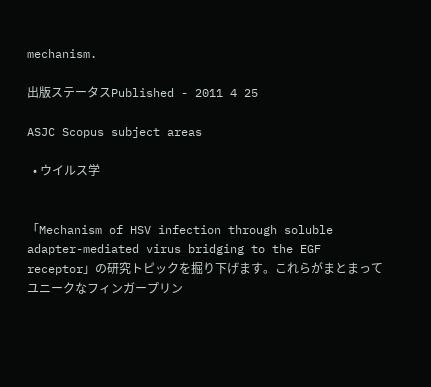mechanism.

出版ステータスPublished - 2011 4 25

ASJC Scopus subject areas

  • ウイルス学


「Mechanism of HSV infection through soluble adapter-mediated virus bridging to the EGF receptor」の研究トピックを掘り下げます。これらがまとまってユニークなフィンガープリン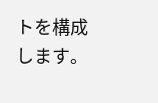トを構成します。